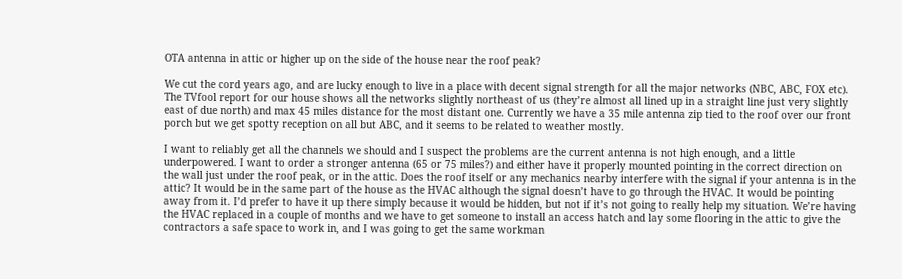OTA antenna in attic or higher up on the side of the house near the roof peak?

We cut the cord years ago, and are lucky enough to live in a place with decent signal strength for all the major networks (NBC, ABC, FOX etc). The TVfool report for our house shows all the networks slightly northeast of us (they’re almost all lined up in a straight line just very slightly east of due north) and max 45 miles distance for the most distant one. Currently we have a 35 mile antenna zip tied to the roof over our front porch but we get spotty reception on all but ABC, and it seems to be related to weather mostly.

I want to reliably get all the channels we should and I suspect the problems are the current antenna is not high enough, and a little underpowered. I want to order a stronger antenna (65 or 75 miles?) and either have it properly mounted pointing in the correct direction on the wall just under the roof peak, or in the attic. Does the roof itself or any mechanics nearby interfere with the signal if your antenna is in the attic? It would be in the same part of the house as the HVAC although the signal doesn’t have to go through the HVAC. It would be pointing away from it. I’d prefer to have it up there simply because it would be hidden, but not if it’s not going to really help my situation. We’re having the HVAC replaced in a couple of months and we have to get someone to install an access hatch and lay some flooring in the attic to give the contractors a safe space to work in, and I was going to get the same workman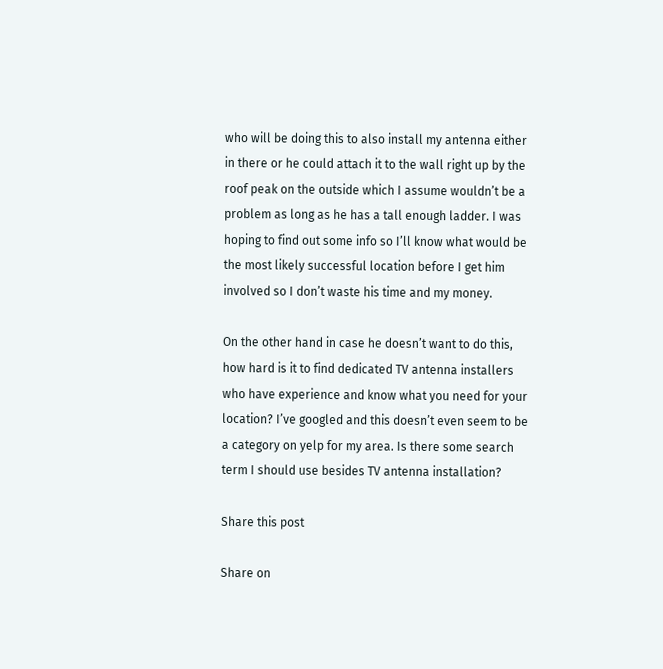who will be doing this to also install my antenna either in there or he could attach it to the wall right up by the roof peak on the outside which I assume wouldn’t be a problem as long as he has a tall enough ladder. I was hoping to find out some info so I’ll know what would be the most likely successful location before I get him involved so I don’t waste his time and my money.

On the other hand in case he doesn’t want to do this, how hard is it to find dedicated TV antenna installers who have experience and know what you need for your location? I’ve googled and this doesn’t even seem to be a category on yelp for my area. Is there some search term I should use besides TV antenna installation?

Share this post

Share on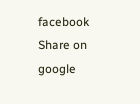facebook
Share on google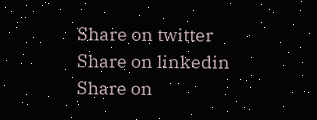Share on twitter
Share on linkedin
Share on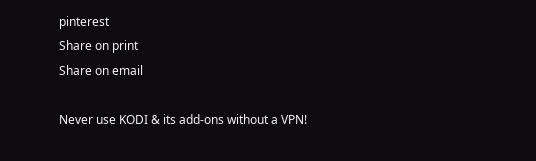pinterest
Share on print
Share on email

Never use KODI & its add-ons without a VPN!